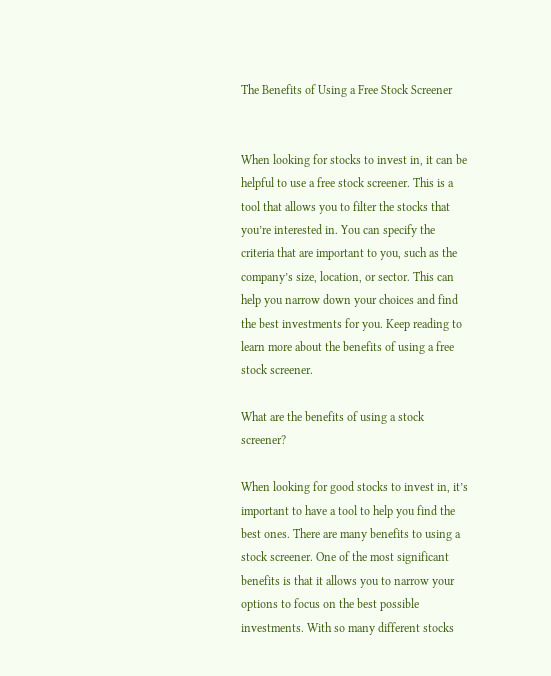The Benefits of Using a Free Stock Screener


When looking for stocks to invest in, it can be helpful to use a free stock screener. This is a tool that allows you to filter the stocks that you’re interested in. You can specify the criteria that are important to you, such as the company’s size, location, or sector. This can help you narrow down your choices and find the best investments for you. Keep reading to learn more about the benefits of using a free stock screener.

What are the benefits of using a stock screener?

When looking for good stocks to invest in, it’s important to have a tool to help you find the best ones. There are many benefits to using a stock screener. One of the most significant benefits is that it allows you to narrow your options to focus on the best possible investments. With so many different stocks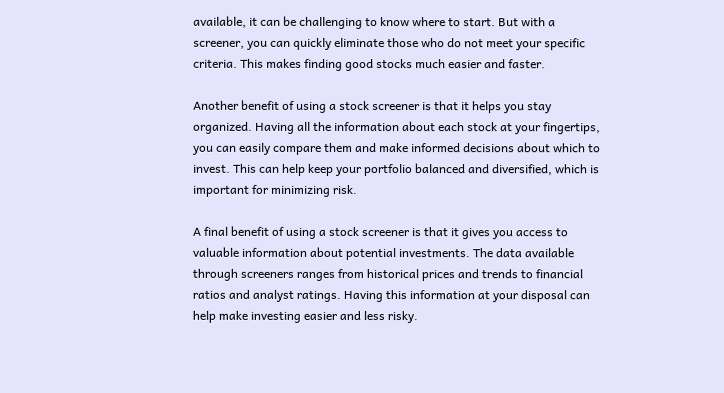available, it can be challenging to know where to start. But with a screener, you can quickly eliminate those who do not meet your specific criteria. This makes finding good stocks much easier and faster.

Another benefit of using a stock screener is that it helps you stay organized. Having all the information about each stock at your fingertips, you can easily compare them and make informed decisions about which to invest. This can help keep your portfolio balanced and diversified, which is important for minimizing risk.

A final benefit of using a stock screener is that it gives you access to valuable information about potential investments. The data available through screeners ranges from historical prices and trends to financial ratios and analyst ratings. Having this information at your disposal can help make investing easier and less risky.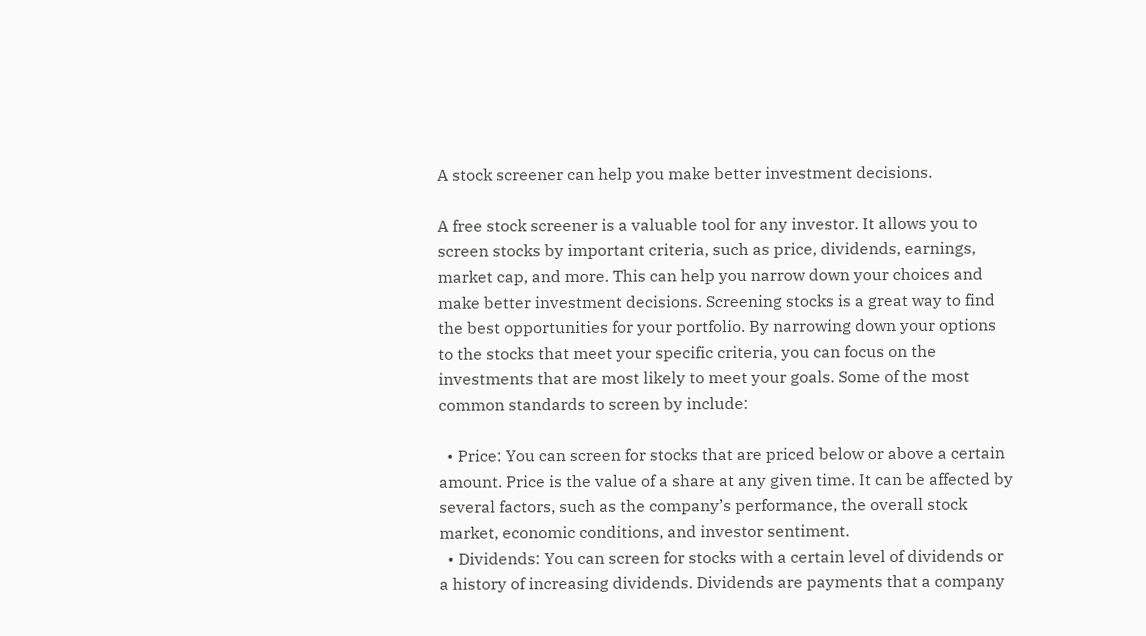A stock screener can help you make better investment decisions.

A free stock screener is a valuable tool for any investor. It allows you to screen stocks by important criteria, such as price, dividends, earnings, market cap, and more. This can help you narrow down your choices and make better investment decisions. Screening stocks is a great way to find the best opportunities for your portfolio. By narrowing down your options to the stocks that meet your specific criteria, you can focus on the investments that are most likely to meet your goals. Some of the most common standards to screen by include:

  • Price: You can screen for stocks that are priced below or above a certain amount. Price is the value of a share at any given time. It can be affected by several factors, such as the company’s performance, the overall stock market, economic conditions, and investor sentiment.
  • Dividends: You can screen for stocks with a certain level of dividends or a history of increasing dividends. Dividends are payments that a company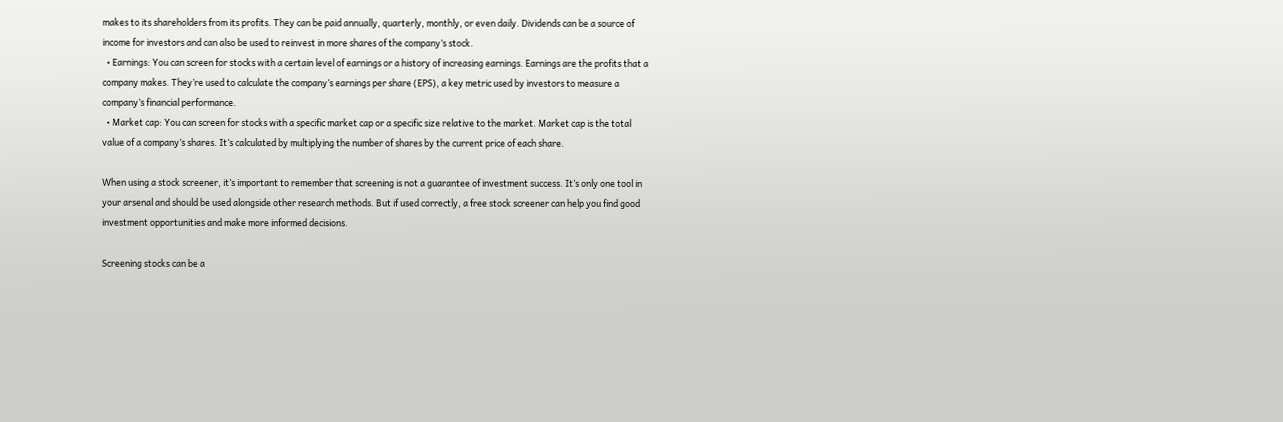makes to its shareholders from its profits. They can be paid annually, quarterly, monthly, or even daily. Dividends can be a source of income for investors and can also be used to reinvest in more shares of the company’s stock.
  • Earnings: You can screen for stocks with a certain level of earnings or a history of increasing earnings. Earnings are the profits that a company makes. They’re used to calculate the company’s earnings per share (EPS), a key metric used by investors to measure a company’s financial performance.
  • Market cap: You can screen for stocks with a specific market cap or a specific size relative to the market. Market cap is the total value of a company’s shares. It’s calculated by multiplying the number of shares by the current price of each share.

When using a stock screener, it’s important to remember that screening is not a guarantee of investment success. It’s only one tool in your arsenal and should be used alongside other research methods. But if used correctly, a free stock screener can help you find good investment opportunities and make more informed decisions.

Screening stocks can be a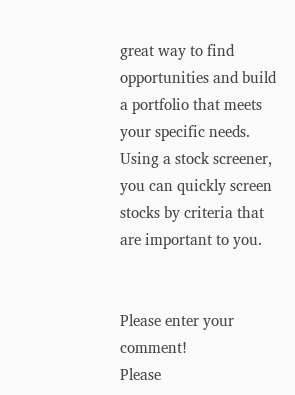great way to find opportunities and build a portfolio that meets your specific needs. Using a stock screener, you can quickly screen stocks by criteria that are important to you.


Please enter your comment!
Please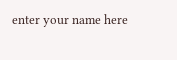enter your name here